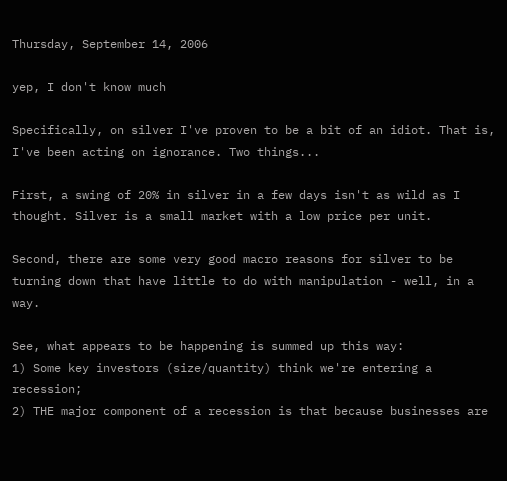Thursday, September 14, 2006

yep, I don't know much

Specifically, on silver I've proven to be a bit of an idiot. That is, I've been acting on ignorance. Two things...

First, a swing of 20% in silver in a few days isn't as wild as I thought. Silver is a small market with a low price per unit.

Second, there are some very good macro reasons for silver to be turning down that have little to do with manipulation - well, in a way.

See, what appears to be happening is summed up this way:
1) Some key investors (size/quantity) think we're entering a recession;
2) THE major component of a recession is that because businesses are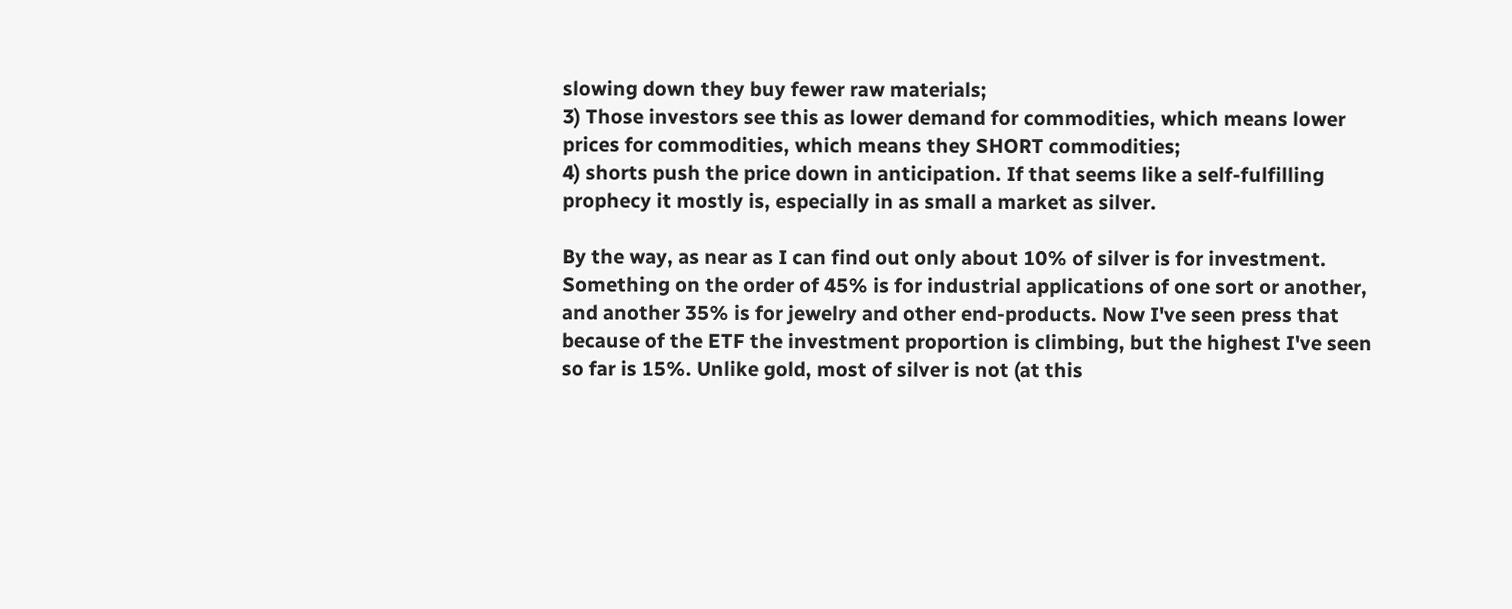slowing down they buy fewer raw materials;
3) Those investors see this as lower demand for commodities, which means lower prices for commodities, which means they SHORT commodities;
4) shorts push the price down in anticipation. If that seems like a self-fulfilling prophecy it mostly is, especially in as small a market as silver.

By the way, as near as I can find out only about 10% of silver is for investment. Something on the order of 45% is for industrial applications of one sort or another, and another 35% is for jewelry and other end-products. Now I've seen press that because of the ETF the investment proportion is climbing, but the highest I've seen so far is 15%. Unlike gold, most of silver is not (at this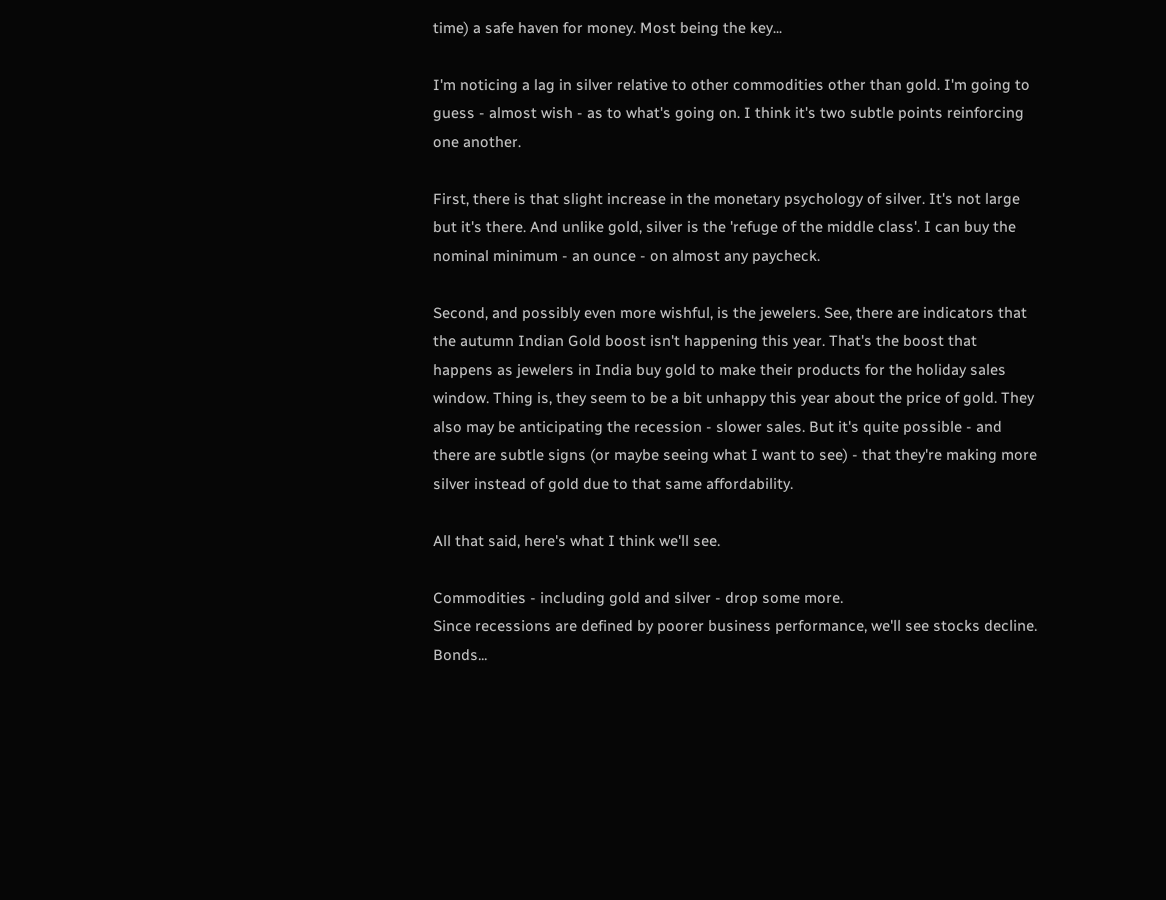time) a safe haven for money. Most being the key...

I'm noticing a lag in silver relative to other commodities other than gold. I'm going to guess - almost wish - as to what's going on. I think it's two subtle points reinforcing one another.

First, there is that slight increase in the monetary psychology of silver. It's not large but it's there. And unlike gold, silver is the 'refuge of the middle class'. I can buy the nominal minimum - an ounce - on almost any paycheck.

Second, and possibly even more wishful, is the jewelers. See, there are indicators that the autumn Indian Gold boost isn't happening this year. That's the boost that happens as jewelers in India buy gold to make their products for the holiday sales window. Thing is, they seem to be a bit unhappy this year about the price of gold. They also may be anticipating the recession - slower sales. But it's quite possible - and there are subtle signs (or maybe seeing what I want to see) - that they're making more silver instead of gold due to that same affordability.

All that said, here's what I think we'll see.

Commodities - including gold and silver - drop some more.
Since recessions are defined by poorer business performance, we'll see stocks decline. Bonds...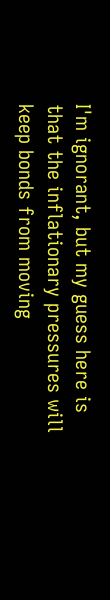I'm ignorant, but my guess here is that the inflationary pressures will keep bonds from moving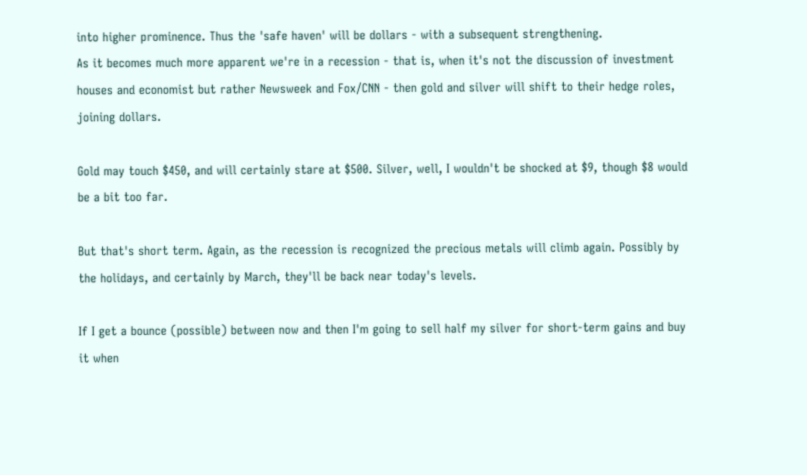into higher prominence. Thus the 'safe haven' will be dollars - with a subsequent strengthening.
As it becomes much more apparent we're in a recession - that is, when it's not the discussion of investment houses and economist but rather Newsweek and Fox/CNN - then gold and silver will shift to their hedge roles, joining dollars.

Gold may touch $450, and will certainly stare at $500. Silver, well, I wouldn't be shocked at $9, though $8 would be a bit too far.

But that's short term. Again, as the recession is recognized the precious metals will climb again. Possibly by the holidays, and certainly by March, they'll be back near today's levels.

If I get a bounce (possible) between now and then I'm going to sell half my silver for short-term gains and buy it when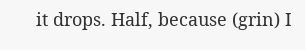it drops. Half, because (grin) I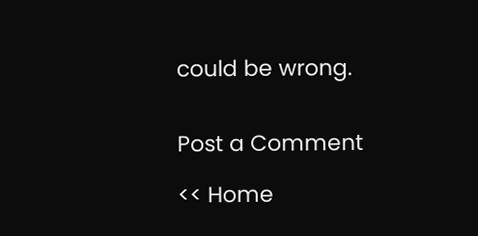could be wrong.


Post a Comment

<< Home